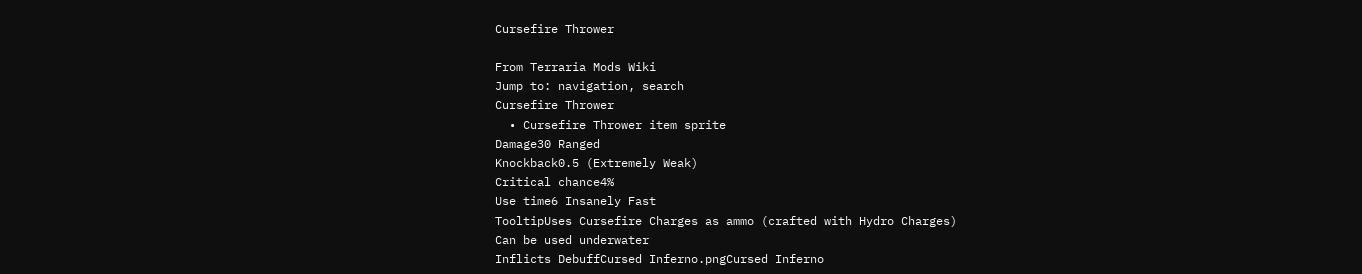Cursefire Thrower

From Terraria Mods Wiki
Jump to: navigation, search
Cursefire Thrower
  • Cursefire Thrower item sprite
Damage30 Ranged
Knockback0.5 (Extremely Weak)
Critical chance4%
Use time6 Insanely Fast
TooltipUses Cursefire Charges as ammo (crafted with Hydro Charges)
Can be used underwater
Inflicts DebuffCursed Inferno.pngCursed Inferno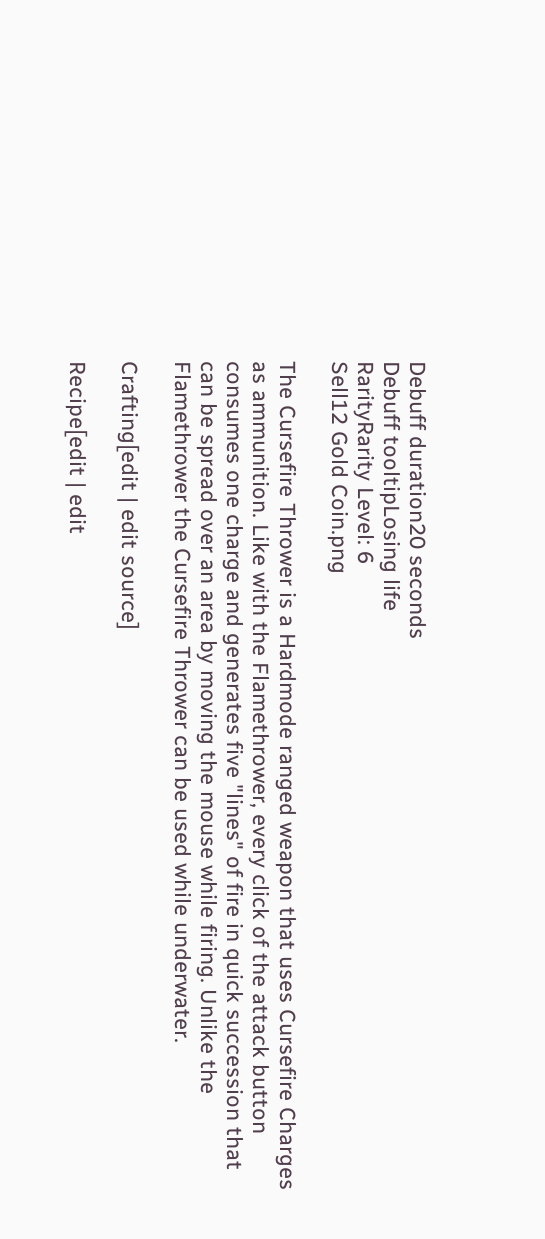Debuff duration20 seconds
Debuff tooltipLosing life
RarityRarity Level: 6
Sell12 Gold Coin.png

The Cursefire Thrower is a Hardmode ranged weapon that uses Cursefire Charges as ammunition. Like with the Flamethrower, every click of the attack button consumes one charge and generates five "lines" of fire in quick succession that can be spread over an area by moving the mouse while firing. Unlike the Flamethrower the Cursefire Thrower can be used while underwater.

Crafting[edit | edit source]

Recipe[edit | edit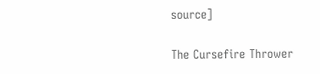source]

The Cursefire Thrower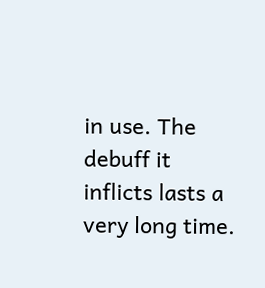in use. The debuff it inflicts lasts a very long time.